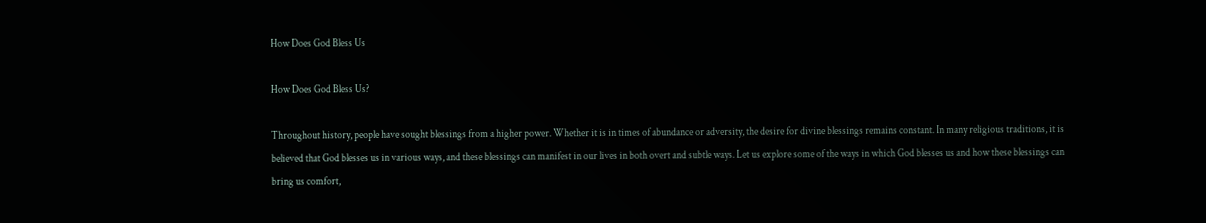How Does God Bless Us

How Does God Bless Us?

Throughout history, people have sought blessings from a higher power. Whether it is in times of abundance or adversity, the desire for divine blessings remains constant. In many religious traditions, it is believed that God blesses us in various ways, and these blessings can manifest in our lives in both overt and subtle ways. Let us explore some of the ways in which God blesses us and how these blessings can bring us comfort,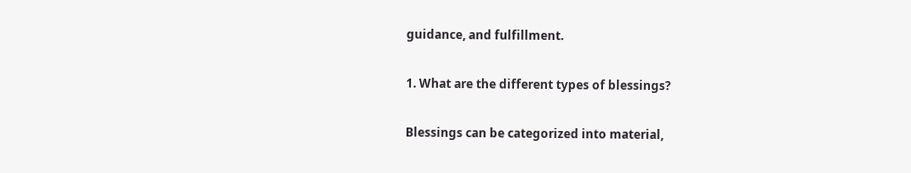guidance, and fulfillment.

1. What are the different types of blessings?

Blessings can be categorized into material,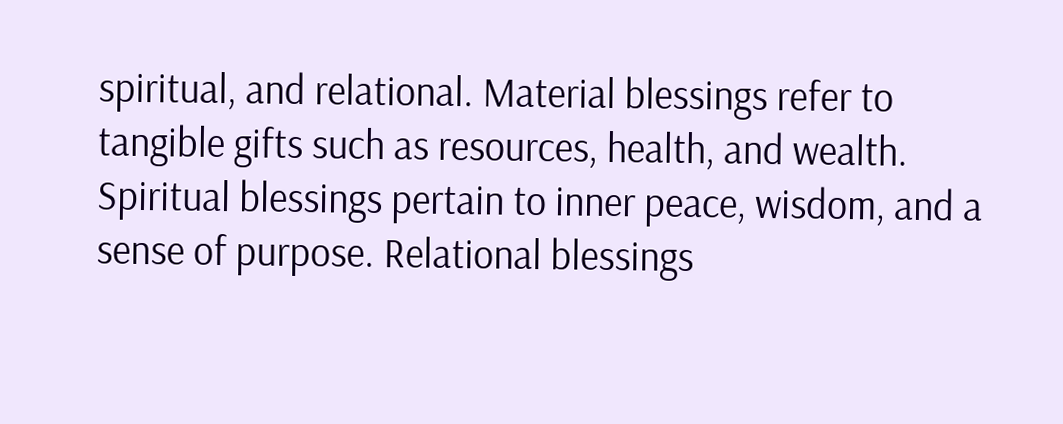spiritual, and relational. Material blessings refer to tangible gifts such as resources, health, and wealth. Spiritual blessings pertain to inner peace, wisdom, and a sense of purpose. Relational blessings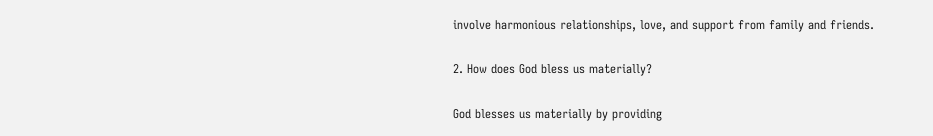involve harmonious relationships, love, and support from family and friends.

2. How does God bless us materially?

God blesses us materially by providing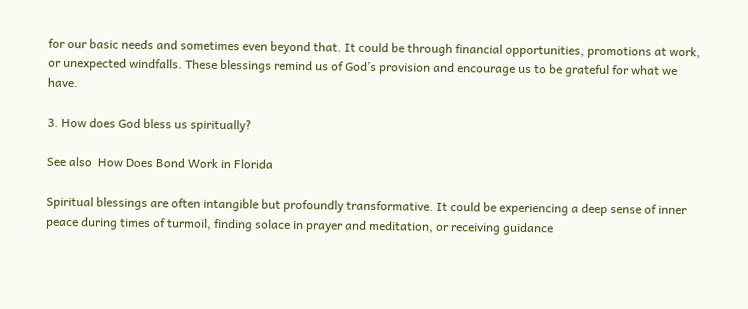for our basic needs and sometimes even beyond that. It could be through financial opportunities, promotions at work, or unexpected windfalls. These blessings remind us of God’s provision and encourage us to be grateful for what we have.

3. How does God bless us spiritually?

See also  How Does Bond Work in Florida

Spiritual blessings are often intangible but profoundly transformative. It could be experiencing a deep sense of inner peace during times of turmoil, finding solace in prayer and meditation, or receiving guidance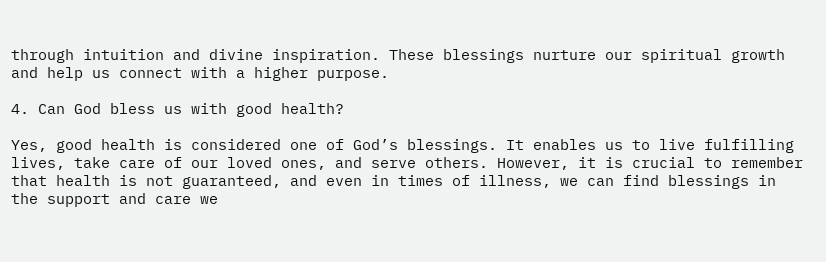through intuition and divine inspiration. These blessings nurture our spiritual growth and help us connect with a higher purpose.

4. Can God bless us with good health?

Yes, good health is considered one of God’s blessings. It enables us to live fulfilling lives, take care of our loved ones, and serve others. However, it is crucial to remember that health is not guaranteed, and even in times of illness, we can find blessings in the support and care we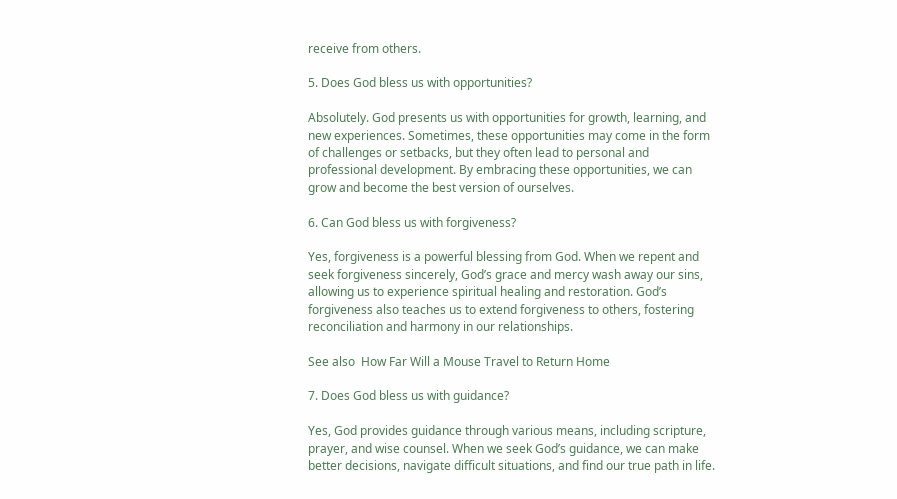receive from others.

5. Does God bless us with opportunities?

Absolutely. God presents us with opportunities for growth, learning, and new experiences. Sometimes, these opportunities may come in the form of challenges or setbacks, but they often lead to personal and professional development. By embracing these opportunities, we can grow and become the best version of ourselves.

6. Can God bless us with forgiveness?

Yes, forgiveness is a powerful blessing from God. When we repent and seek forgiveness sincerely, God’s grace and mercy wash away our sins, allowing us to experience spiritual healing and restoration. God’s forgiveness also teaches us to extend forgiveness to others, fostering reconciliation and harmony in our relationships.

See also  How Far Will a Mouse Travel to Return Home

7. Does God bless us with guidance?

Yes, God provides guidance through various means, including scripture, prayer, and wise counsel. When we seek God’s guidance, we can make better decisions, navigate difficult situations, and find our true path in life.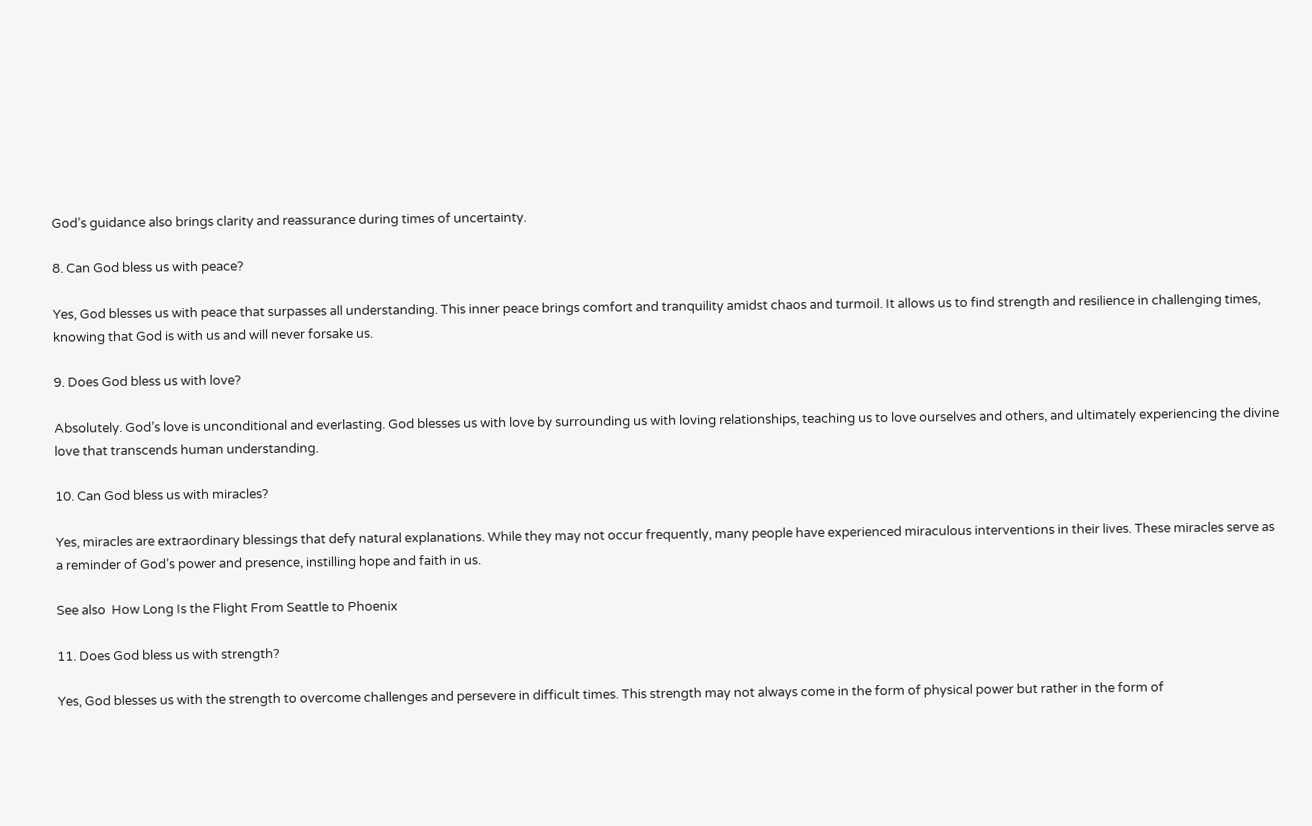God’s guidance also brings clarity and reassurance during times of uncertainty.

8. Can God bless us with peace?

Yes, God blesses us with peace that surpasses all understanding. This inner peace brings comfort and tranquility amidst chaos and turmoil. It allows us to find strength and resilience in challenging times, knowing that God is with us and will never forsake us.

9. Does God bless us with love?

Absolutely. God’s love is unconditional and everlasting. God blesses us with love by surrounding us with loving relationships, teaching us to love ourselves and others, and ultimately experiencing the divine love that transcends human understanding.

10. Can God bless us with miracles?

Yes, miracles are extraordinary blessings that defy natural explanations. While they may not occur frequently, many people have experienced miraculous interventions in their lives. These miracles serve as a reminder of God’s power and presence, instilling hope and faith in us.

See also  How Long Is the Flight From Seattle to Phoenix

11. Does God bless us with strength?

Yes, God blesses us with the strength to overcome challenges and persevere in difficult times. This strength may not always come in the form of physical power but rather in the form of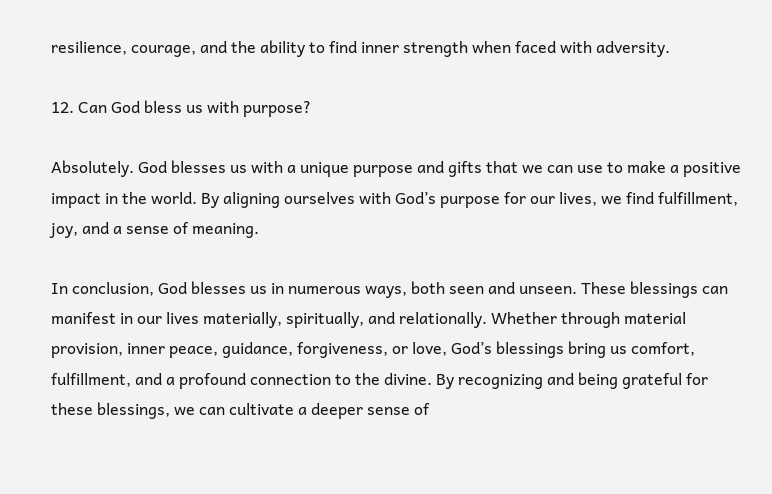resilience, courage, and the ability to find inner strength when faced with adversity.

12. Can God bless us with purpose?

Absolutely. God blesses us with a unique purpose and gifts that we can use to make a positive impact in the world. By aligning ourselves with God’s purpose for our lives, we find fulfillment, joy, and a sense of meaning.

In conclusion, God blesses us in numerous ways, both seen and unseen. These blessings can manifest in our lives materially, spiritually, and relationally. Whether through material provision, inner peace, guidance, forgiveness, or love, God’s blessings bring us comfort, fulfillment, and a profound connection to the divine. By recognizing and being grateful for these blessings, we can cultivate a deeper sense of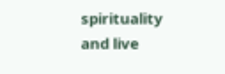spirituality and live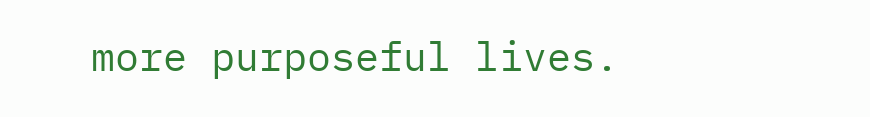more purposeful lives.